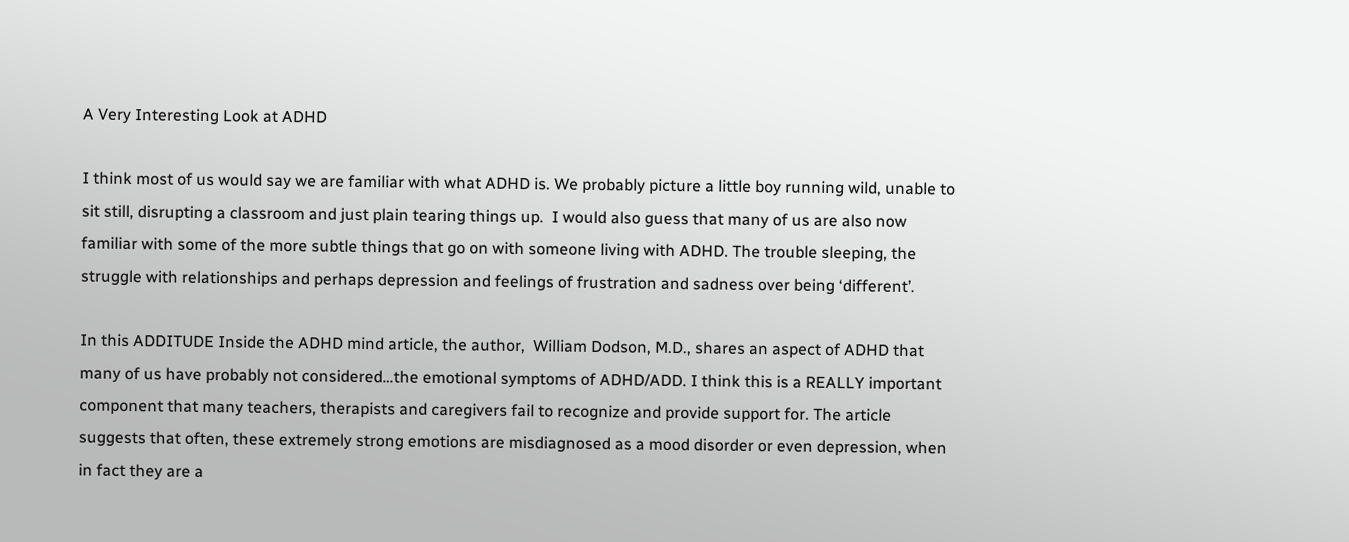A Very Interesting Look at ADHD

I think most of us would say we are familiar with what ADHD is. We probably picture a little boy running wild, unable to sit still, disrupting a classroom and just plain tearing things up.  I would also guess that many of us are also now familiar with some of the more subtle things that go on with someone living with ADHD. The trouble sleeping, the struggle with relationships and perhaps depression and feelings of frustration and sadness over being ‘different’.

In this ADDITUDE Inside the ADHD mind article, the author,  William Dodson, M.D., shares an aspect of ADHD that many of us have probably not considered…the emotional symptoms of ADHD/ADD. I think this is a REALLY important component that many teachers, therapists and caregivers fail to recognize and provide support for. The article suggests that often, these extremely strong emotions are misdiagnosed as a mood disorder or even depression, when in fact they are a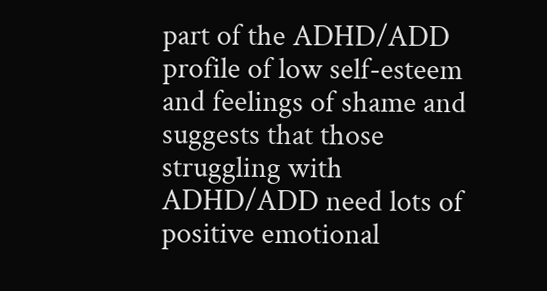part of the ADHD/ADD profile of low self-esteem and feelings of shame and suggests that those struggling with ADHD/ADD need lots of positive emotional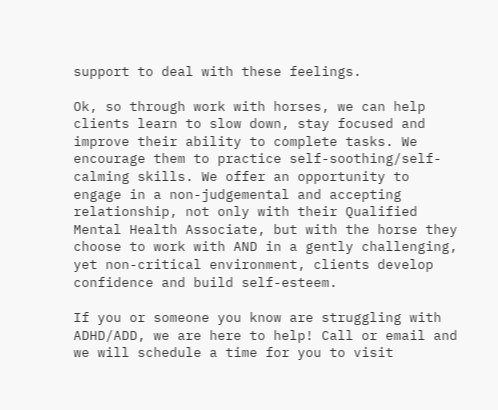support to deal with these feelings.

Ok, so through work with horses, we can help clients learn to slow down, stay focused and improve their ability to complete tasks. We encourage them to practice self-soothing/self-calming skills. We offer an opportunity to engage in a non-judgemental and accepting relationship, not only with their Qualified Mental Health Associate, but with the horse they choose to work with AND in a gently challenging, yet non-critical environment, clients develop confidence and build self-esteem.

If you or someone you know are struggling with ADHD/ADD, we are here to help! Call or email and we will schedule a time for you to visit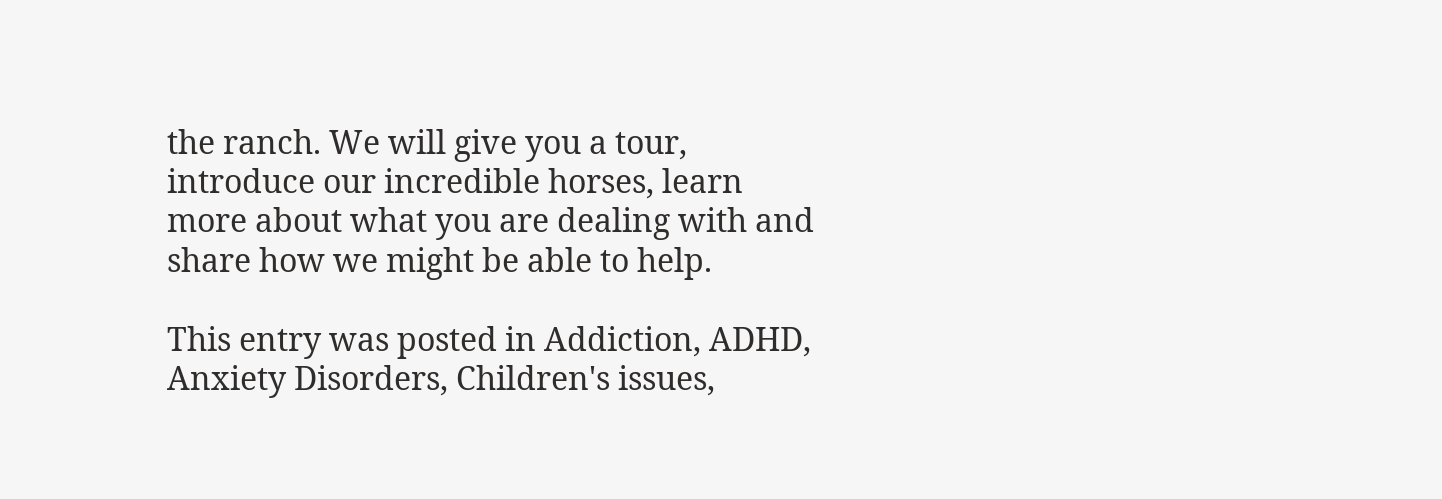the ranch. We will give you a tour, introduce our incredible horses, learn more about what you are dealing with and share how we might be able to help.

This entry was posted in Addiction, ADHD, Anxiety Disorders, Children's issues,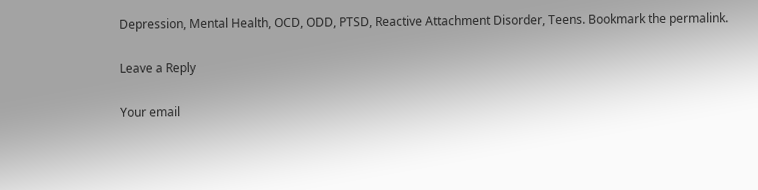Depression, Mental Health, OCD, ODD, PTSD, Reactive Attachment Disorder, Teens. Bookmark the permalink.

Leave a Reply

Your email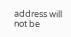address will not be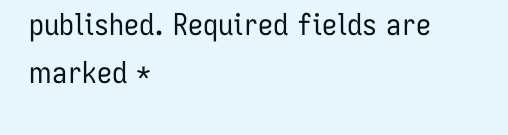published. Required fields are marked *